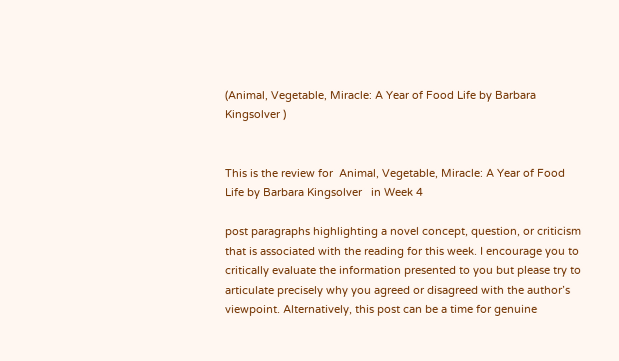(Animal, Vegetable, Miracle: A Year of Food Life by Barbara Kingsolver )


This is the review for  Animal, Vegetable, Miracle: A Year of Food Life by Barbara Kingsolver   in Week 4

post paragraphs highlighting a novel concept, question, or criticism that is associated with the reading for this week. I encourage you to critically evaluate the information presented to you but please try to articulate precisely why you agreed or disagreed with the author’s viewpoint. Alternatively, this post can be a time for genuine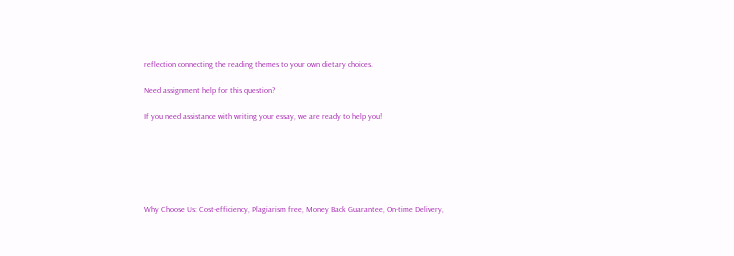reflection connecting the reading themes to your own dietary choices.

Need assignment help for this question?

If you need assistance with writing your essay, we are ready to help you!






Why Choose Us: Cost-efficiency, Plagiarism free, Money Back Guarantee, On-time Delivery,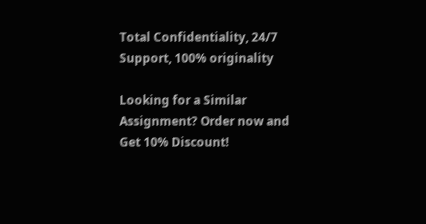Total Сonfidentiality, 24/7 Support, 100% originality

Looking for a Similar Assignment? Order now and Get 10% Discount!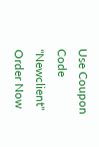Use Coupon Code "Newclient"
Order Now